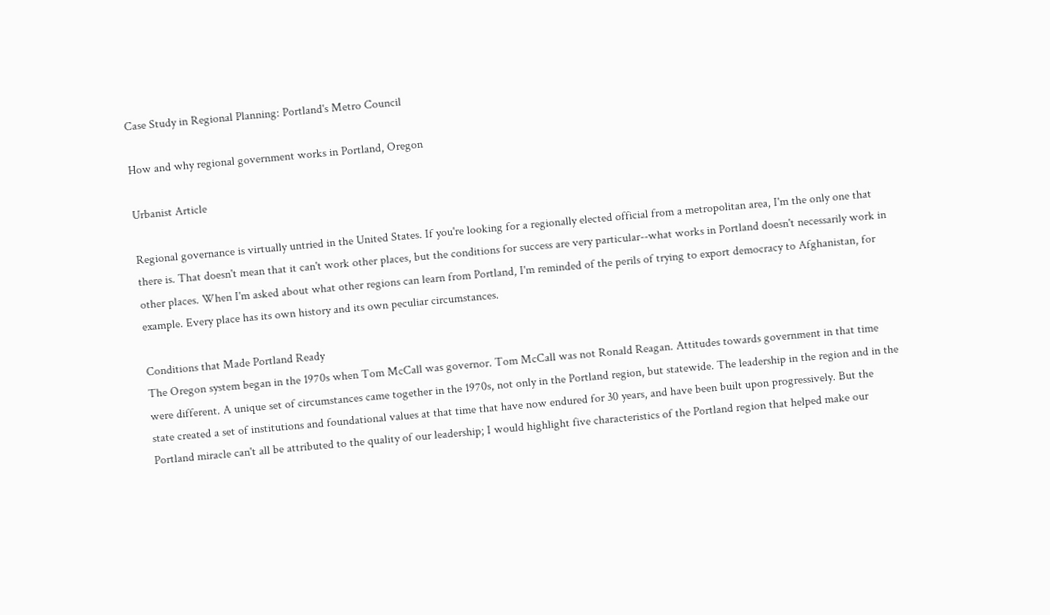Case Study in Regional Planning: Portland's Metro Council

How and why regional government works in Portland, Oregon

Urbanist Article

Regional governance is virtually untried in the United States. If you're looking for a regionally elected official from a metropolitan area, I'm the only one that there is. That doesn't mean that it can't work other places, but the conditions for success are very particular--what works in Portland doesn't necessarily work in other places. When I'm asked about what other regions can learn from Portland, I'm reminded of the perils of trying to export democracy to Afghanistan, for example. Every place has its own history and its own peculiar circumstances.

Conditions that Made Portland Ready
The Oregon system began in the 1970s when Tom McCall was governor. Tom McCall was not Ronald Reagan. Attitudes towards government in that time were different. A unique set of circumstances came together in the 1970s, not only in the Portland region, but statewide. The leadership in the region and in the state created a set of institutions and foundational values at that time that have now endured for 30 years, and have been built upon progressively. But the Portland miracle can't all be attributed to the quality of our leadership; I would highlight five characteristics of the Portland region that helped make our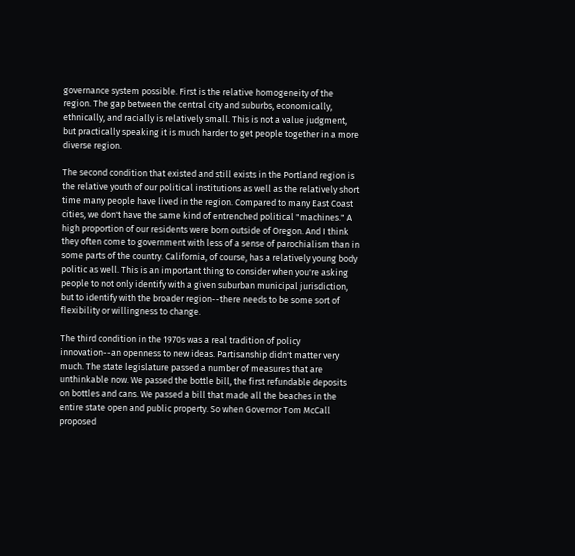governance system possible. First is the relative homogeneity of the region. The gap between the central city and suburbs, economically, ethnically, and racially is relatively small. This is not a value judgment, but practically speaking it is much harder to get people together in a more diverse region.

The second condition that existed and still exists in the Portland region is the relative youth of our political institutions as well as the relatively short time many people have lived in the region. Compared to many East Coast cities, we don't have the same kind of entrenched political "machines." A high proportion of our residents were born outside of Oregon. And I think they often come to government with less of a sense of parochialism than in some parts of the country. California, of course, has a relatively young body politic as well. This is an important thing to consider when you're asking people to not only identify with a given suburban municipal jurisdiction, but to identify with the broader region--there needs to be some sort of flexibility or willingness to change.

The third condition in the 1970s was a real tradition of policy innovation--an openness to new ideas. Partisanship didn't matter very much. The state legislature passed a number of measures that are unthinkable now. We passed the bottle bill, the first refundable deposits on bottles and cans. We passed a bill that made all the beaches in the entire state open and public property. So when Governor Tom McCall proposed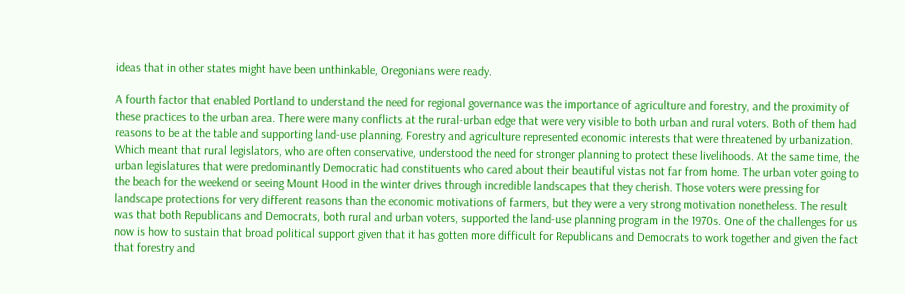ideas that in other states might have been unthinkable, Oregonians were ready.

A fourth factor that enabled Portland to understand the need for regional governance was the importance of agriculture and forestry, and the proximity of these practices to the urban area. There were many conflicts at the rural-urban edge that were very visible to both urban and rural voters. Both of them had reasons to be at the table and supporting land-use planning. Forestry and agriculture represented economic interests that were threatened by urbanization. Which meant that rural legislators, who are often conservative, understood the need for stronger planning to protect these livelihoods. At the same time, the urban legislatures that were predominantly Democratic had constituents who cared about their beautiful vistas not far from home. The urban voter going to the beach for the weekend or seeing Mount Hood in the winter drives through incredible landscapes that they cherish. Those voters were pressing for landscape protections for very different reasons than the economic motivations of farmers, but they were a very strong motivation nonetheless. The result was that both Republicans and Democrats, both rural and urban voters, supported the land-use planning program in the 1970s. One of the challenges for us now is how to sustain that broad political support given that it has gotten more difficult for Republicans and Democrats to work together and given the fact that forestry and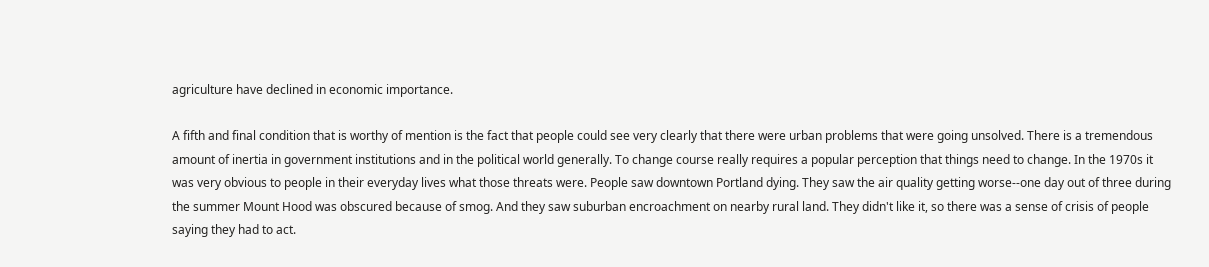agriculture have declined in economic importance.

A fifth and final condition that is worthy of mention is the fact that people could see very clearly that there were urban problems that were going unsolved. There is a tremendous amount of inertia in government institutions and in the political world generally. To change course really requires a popular perception that things need to change. In the 1970s it was very obvious to people in their everyday lives what those threats were. People saw downtown Portland dying. They saw the air quality getting worse--one day out of three during the summer Mount Hood was obscured because of smog. And they saw suburban encroachment on nearby rural land. They didn't like it, so there was a sense of crisis of people saying they had to act.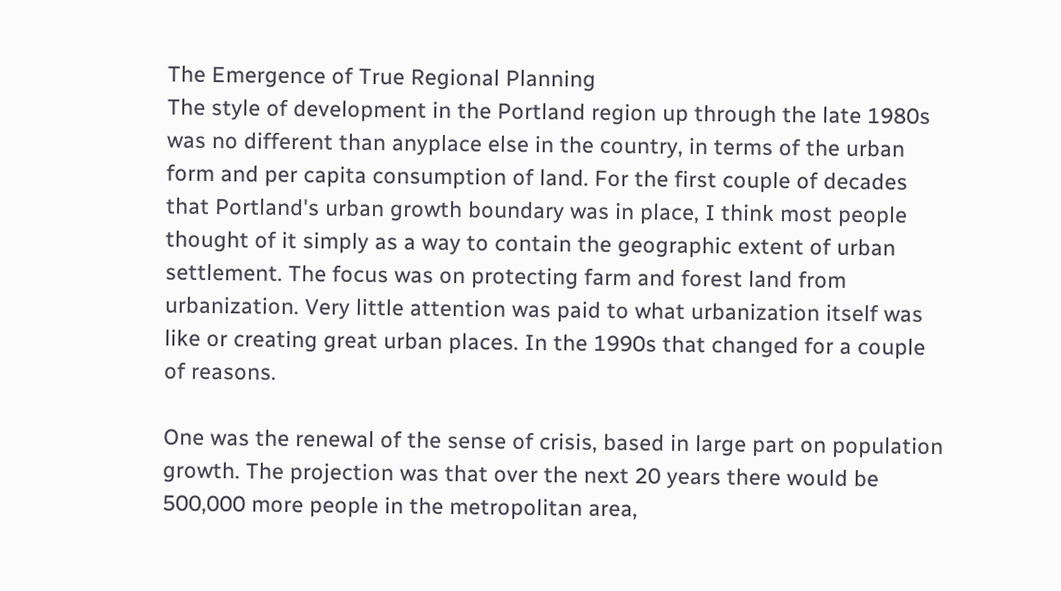The Emergence of True Regional Planning
The style of development in the Portland region up through the late 1980s was no different than anyplace else in the country, in terms of the urban form and per capita consumption of land. For the first couple of decades that Portland's urban growth boundary was in place, I think most people thought of it simply as a way to contain the geographic extent of urban settlement. The focus was on protecting farm and forest land from urbanization. Very little attention was paid to what urbanization itself was like or creating great urban places. In the 1990s that changed for a couple of reasons.

One was the renewal of the sense of crisis, based in large part on population growth. The projection was that over the next 20 years there would be 500,000 more people in the metropolitan area,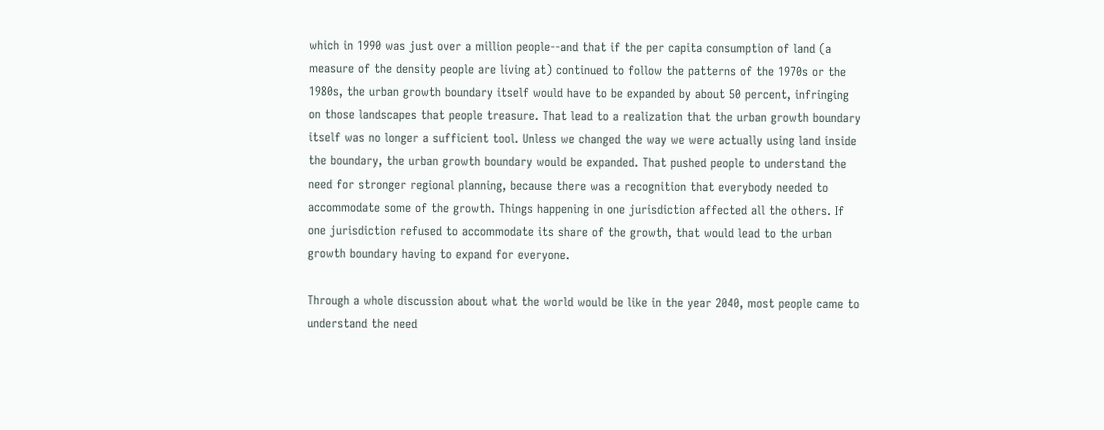which in 1990 was just over a million people--and that if the per capita consumption of land (a measure of the density people are living at) continued to follow the patterns of the 1970s or the 1980s, the urban growth boundary itself would have to be expanded by about 50 percent, infringing on those landscapes that people treasure. That lead to a realization that the urban growth boundary itself was no longer a sufficient tool. Unless we changed the way we were actually using land inside the boundary, the urban growth boundary would be expanded. That pushed people to understand the need for stronger regional planning, because there was a recognition that everybody needed to accommodate some of the growth. Things happening in one jurisdiction affected all the others. If one jurisdiction refused to accommodate its share of the growth, that would lead to the urban growth boundary having to expand for everyone.

Through a whole discussion about what the world would be like in the year 2040, most people came to understand the need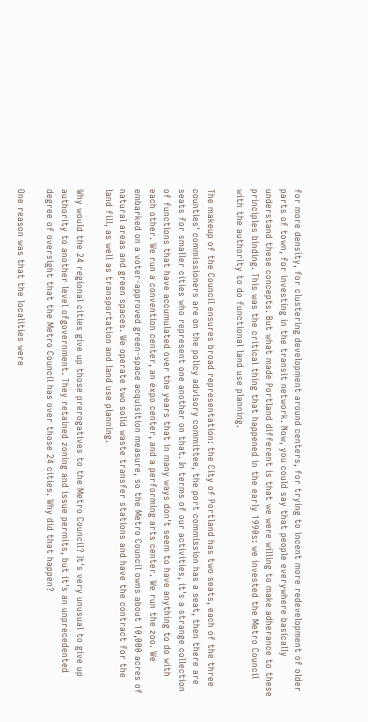for more density, for clustering development around centers, for trying to incent more redevelopment of older parts of town, for investing in the transit network. Now, you could say that people everywhere basically understand these concepts. But what made Portland different is that we were willing to make adherance to these principles binding. This was the critical thing that happened in the early 1990s: we invested the Metro Council with the authority to do functional land use planning.

The makeup of the Council ensures broad representation: the City of Portland has two seats, each of the three counties' commissioners are on the policy advisory committee, the port commission has a seat, then there are seats for smaller cities who represent one another on that. In terms of our activities, it's a strange collection of functions that have accumulated over the years that in many ways don't seem to have anything to do with each other. We run a convention center, an expo center, and a performing arts center. We run the zoo. We embarked on a voter-approved green-space acquisition measure, so the Metro Council owns about 10,000 acres of natural areas and green spaces. We operate two solid waste transfer stations and have the contract for the land fill, as well as transportation and land use planning.

Why would the 24 regional cities give up those prerogatives to the Metro Council? It's very unusual to give up authority to another level ofgovernment. They retained zoning and issue permits, but it's an unprecedented degree of oversight that the Metro Council has over those 24 cities. Why did that happen?

One reason was that the localities were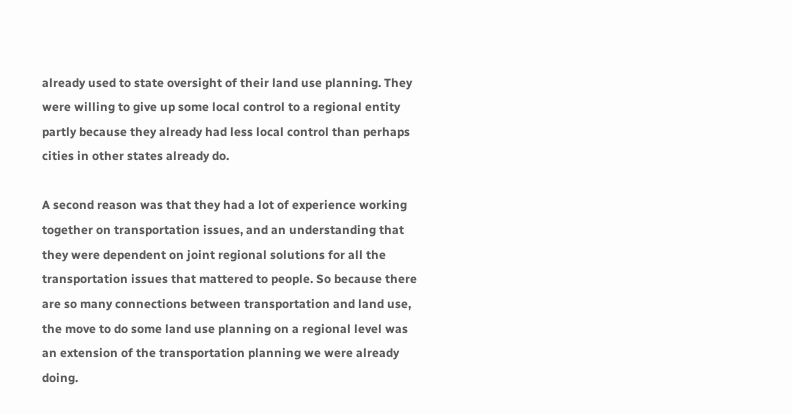already used to state oversight of their land use planning. They were willing to give up some local control to a regional entity partly because they already had less local control than perhaps cities in other states already do.

A second reason was that they had a lot of experience working together on transportation issues, and an understanding that they were dependent on joint regional solutions for all the transportation issues that mattered to people. So because there are so many connections between transportation and land use, the move to do some land use planning on a regional level was an extension of the transportation planning we were already doing.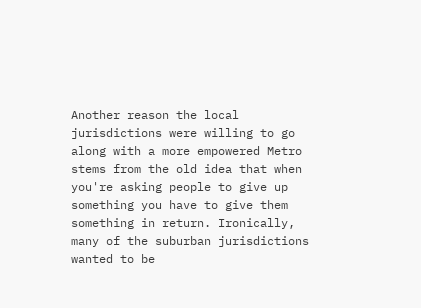Another reason the local jurisdictions were willing to go along with a more empowered Metro stems from the old idea that when you're asking people to give up something you have to give them something in return. Ironically, many of the suburban jurisdictions wanted to be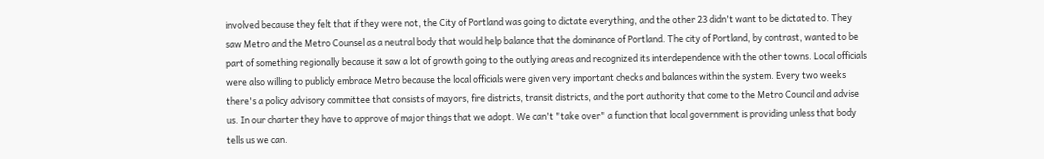involved because they felt that if they were not, the City of Portland was going to dictate everything, and the other 23 didn't want to be dictated to. They saw Metro and the Metro Counsel as a neutral body that would help balance that the dominance of Portland. The city of Portland, by contrast, wanted to be part of something regionally because it saw a lot of growth going to the outlying areas and recognized its interdependence with the other towns. Local officials were also willing to publicly embrace Metro because the local officials were given very important checks and balances within the system. Every two weeks there's a policy advisory committee that consists of mayors, fire districts, transit districts, and the port authority that come to the Metro Council and advise us. In our charter they have to approve of major things that we adopt. We can't "take over" a function that local government is providing unless that body tells us we can.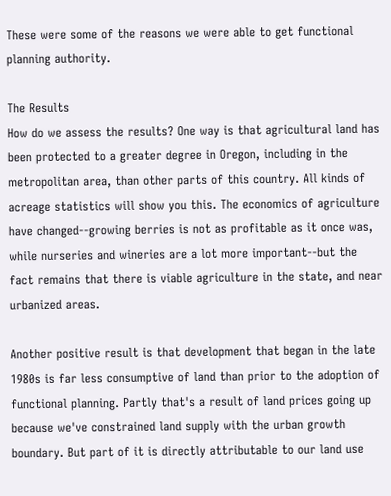These were some of the reasons we were able to get functional planning authority.

The Results
How do we assess the results? One way is that agricultural land has been protected to a greater degree in Oregon, including in the metropolitan area, than other parts of this country. All kinds of acreage statistics will show you this. The economics of agriculture have changed--growing berries is not as profitable as it once was, while nurseries and wineries are a lot more important--but the fact remains that there is viable agriculture in the state, and near urbanized areas.

Another positive result is that development that began in the late 1980s is far less consumptive of land than prior to the adoption of functional planning. Partly that's a result of land prices going up because we've constrained land supply with the urban growth boundary. But part of it is directly attributable to our land use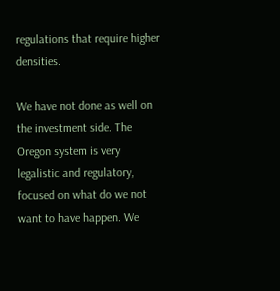regulations that require higher densities.

We have not done as well on the investment side. The Oregon system is very legalistic and regulatory, focused on what do we not want to have happen. We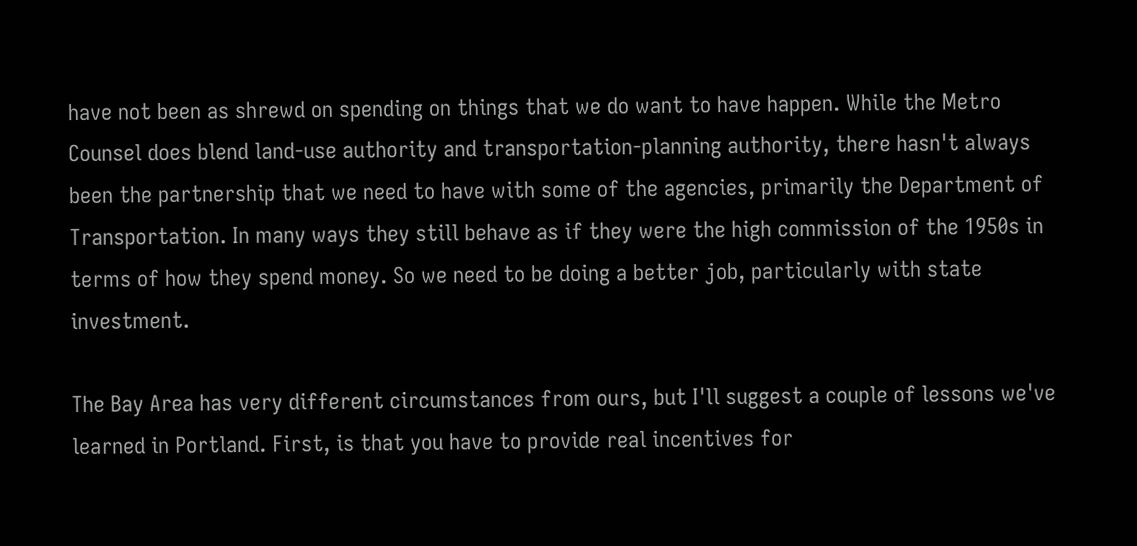have not been as shrewd on spending on things that we do want to have happen. While the Metro Counsel does blend land-use authority and transportation-planning authority, there hasn't always been the partnership that we need to have with some of the agencies, primarily the Department of Transportation. In many ways they still behave as if they were the high commission of the 1950s in terms of how they spend money. So we need to be doing a better job, particularly with state investment.

The Bay Area has very different circumstances from ours, but I'll suggest a couple of lessons we've learned in Portland. First, is that you have to provide real incentives for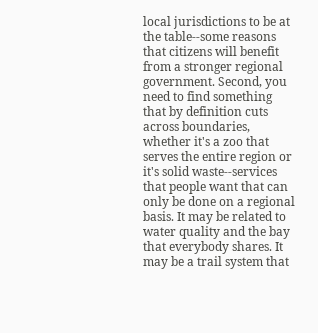local jurisdictions to be at the table--some reasons that citizens will benefit from a stronger regional government. Second, you need to find something that by definition cuts across boundaries, whether it's a zoo that serves the entire region or it's solid waste--services that people want that can only be done on a regional basis. It may be related to water quality and the bay that everybody shares. It may be a trail system that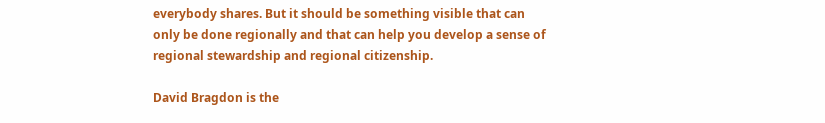everybody shares. But it should be something visible that can only be done regionally and that can help you develop a sense of regional stewardship and regional citizenship.

David Bragdon is the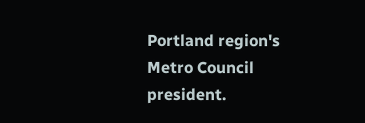Portland region's Metro Council president.